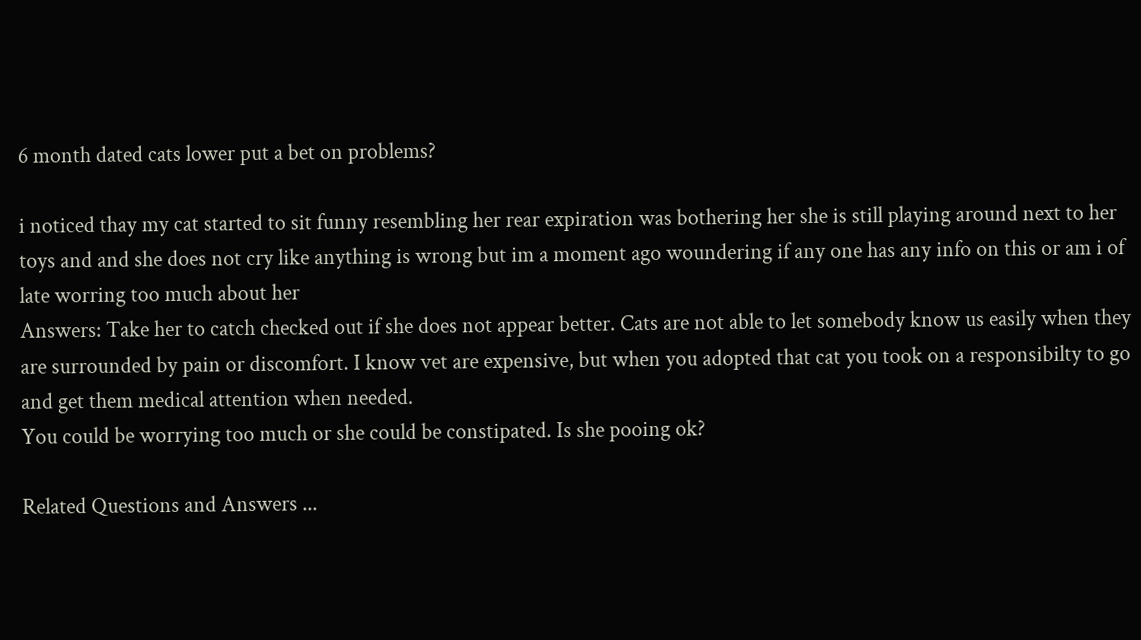6 month dated cats lower put a bet on problems?

i noticed thay my cat started to sit funny resembling her rear expiration was bothering her she is still playing around next to her toys and and she does not cry like anything is wrong but im a moment ago woundering if any one has any info on this or am i of late worring too much about her
Answers: Take her to catch checked out if she does not appear better. Cats are not able to let somebody know us easily when they are surrounded by pain or discomfort. I know vet are expensive, but when you adopted that cat you took on a responsibilty to go and get them medical attention when needed.
You could be worrying too much or she could be constipated. Is she pooing ok?

Related Questions and Answers ...